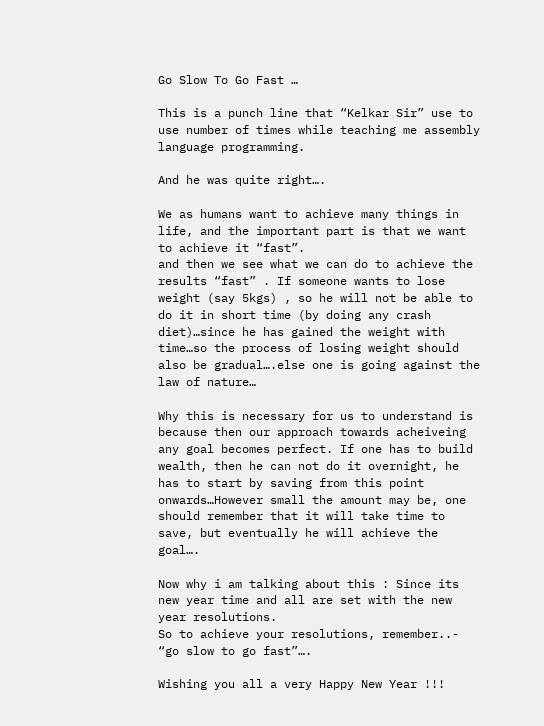Go Slow To Go Fast …

This is a punch line that “Kelkar Sir” use to use number of times while teaching me assembly language programming.

And he was quite right….

We as humans want to achieve many things in life, and the important part is that we want to achieve it “fast”.
and then we see what we can do to achieve the results “fast” . If someone wants to lose weight (say 5kgs) , so he will not be able to do it in short time (by doing any crash diet)…since he has gained the weight with time…so the process of losing weight should also be gradual….else one is going against the law of nature…

Why this is necessary for us to understand is because then our approach towards acheiveing any goal becomes perfect. If one has to build wealth, then he can not do it overnight, he has to start by saving from this point onwards…However small the amount may be, one should remember that it will take time to save, but eventually he will achieve the goal….

Now why i am talking about this : Since its new year time and all are set with the new year resolutions.
So to achieve your resolutions, remember..- “go slow to go fast”….

Wishing you all a very Happy New Year !!!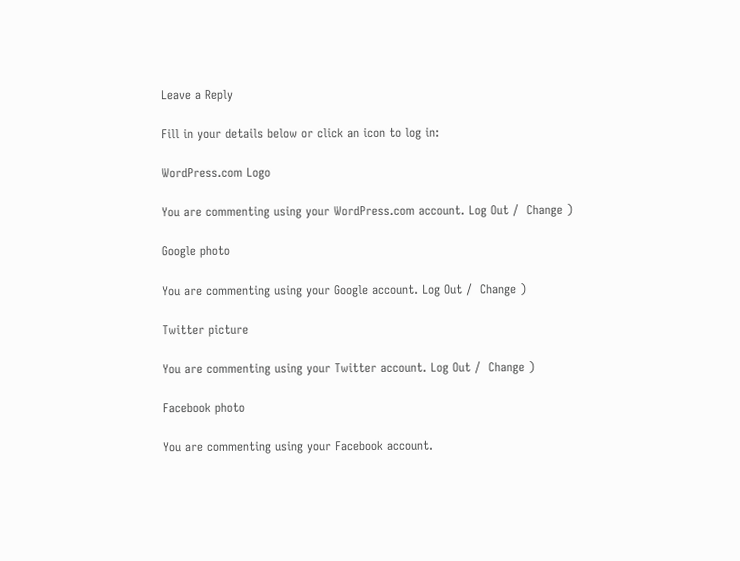Leave a Reply

Fill in your details below or click an icon to log in:

WordPress.com Logo

You are commenting using your WordPress.com account. Log Out /  Change )

Google photo

You are commenting using your Google account. Log Out /  Change )

Twitter picture

You are commenting using your Twitter account. Log Out /  Change )

Facebook photo

You are commenting using your Facebook account.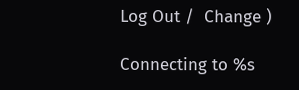Log Out /  Change )

Connecting to %s